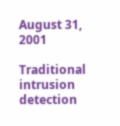August 31, 2001

Traditional intrusion detection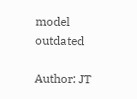model outdated

Author: JT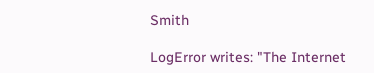Smith

LogError writes: "The Internet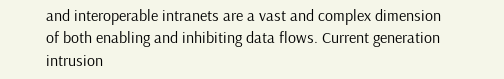and interoperable intranets are a vast and complex dimension of both enabling and inhibiting data flows. Current generation intrusion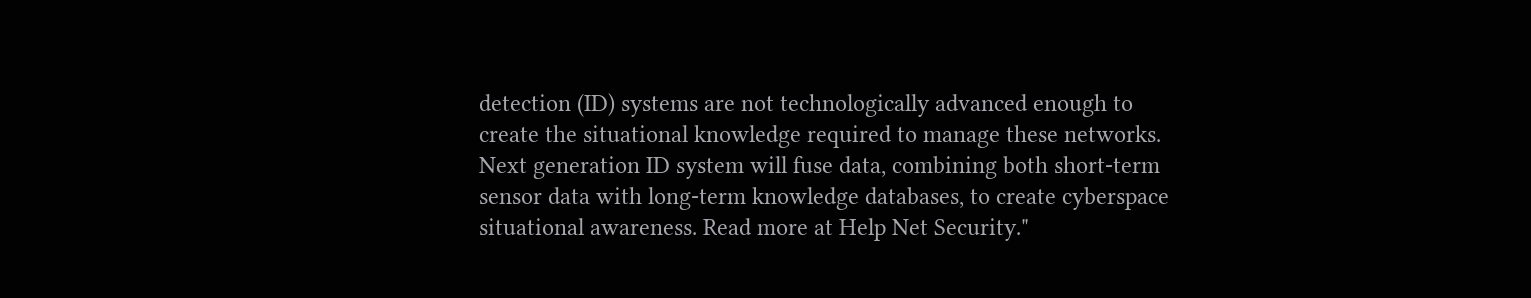detection (ID) systems are not technologically advanced enough to create the situational knowledge required to manage these networks. Next generation ID system will fuse data, combining both short-term sensor data with long-term knowledge databases, to create cyberspace situational awareness. Read more at Help Net Security."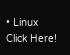• Linux
Click Here!